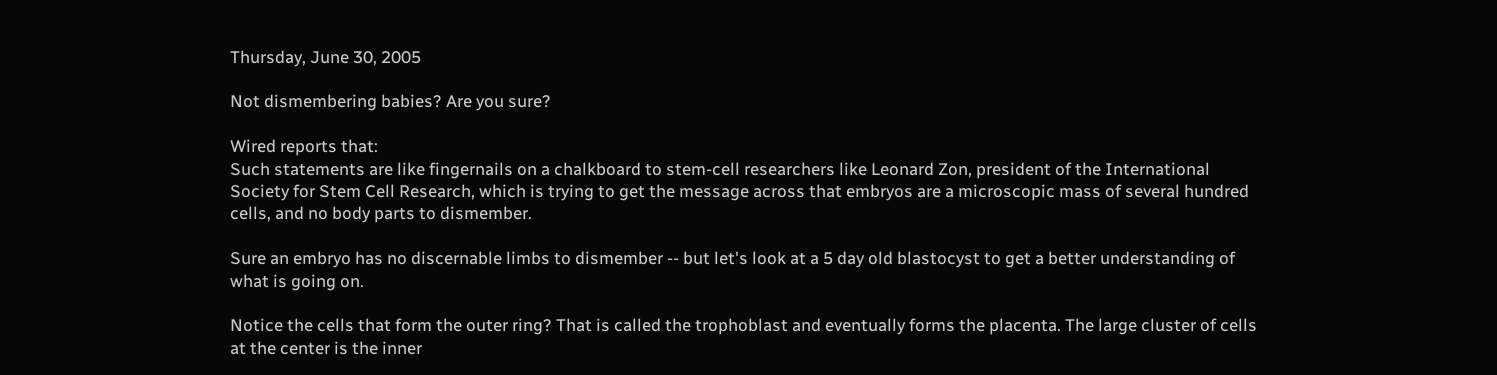Thursday, June 30, 2005

Not dismembering babies? Are you sure?

Wired reports that:
Such statements are like fingernails on a chalkboard to stem-cell researchers like Leonard Zon, president of the International Society for Stem Cell Research, which is trying to get the message across that embryos are a microscopic mass of several hundred cells, and no body parts to dismember.

Sure an embryo has no discernable limbs to dismember -- but let's look at a 5 day old blastocyst to get a better understanding of what is going on.

Notice the cells that form the outer ring? That is called the trophoblast and eventually forms the placenta. The large cluster of cells at the center is the inner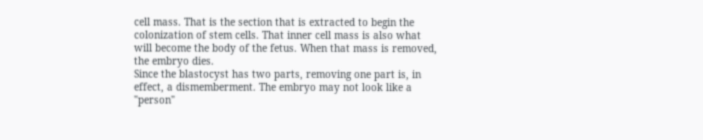cell mass. That is the section that is extracted to begin the colonization of stem cells. That inner cell mass is also what will become the body of the fetus. When that mass is removed, the embryo dies.
Since the blastocyst has two parts, removing one part is, in effect, a dismemberment. The embryo may not look like a "person"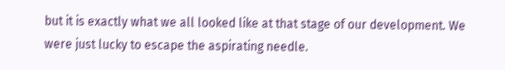but it is exactly what we all looked like at that stage of our development. We were just lucky to escape the aspirating needle.